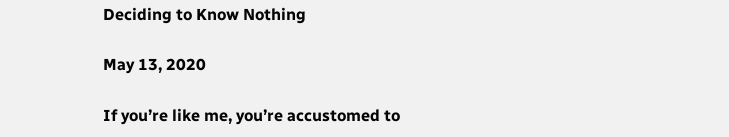Deciding to Know Nothing

May 13, 2020

If you’re like me, you’re accustomed to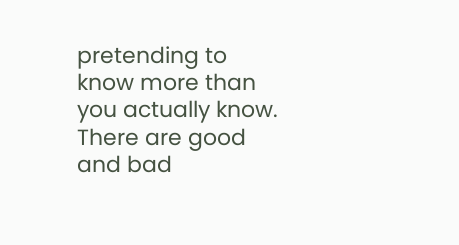pretending to know more than you actually know. There are good and bad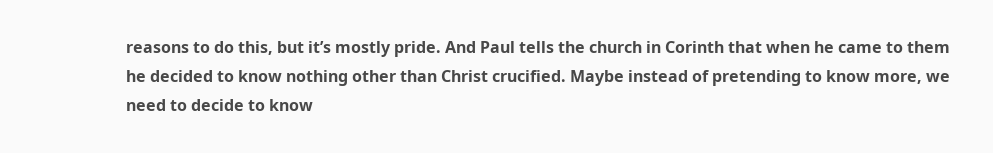reasons to do this, but it’s mostly pride. And Paul tells the church in Corinth that when he came to them he decided to know nothing other than Christ crucified. Maybe instead of pretending to know more, we need to decide to know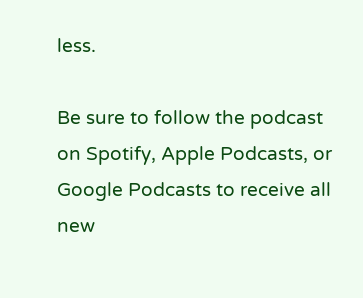less.

Be sure to follow the podcast on Spotify, Apple Podcasts, or Google Podcasts to receive all new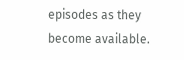episodes as they become available.